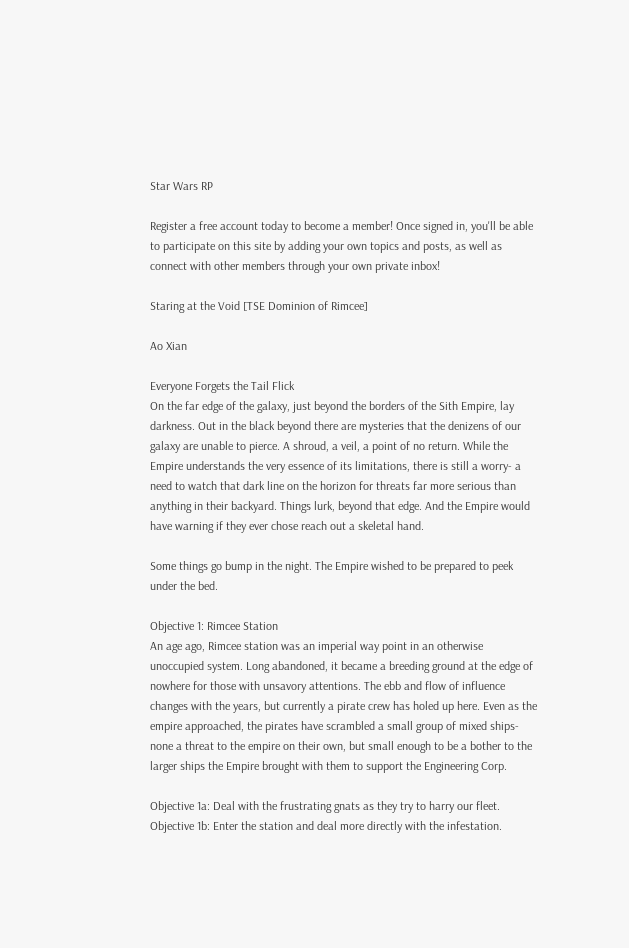Star Wars RP

Register a free account today to become a member! Once signed in, you'll be able to participate on this site by adding your own topics and posts, as well as connect with other members through your own private inbox!

Staring at the Void [TSE Dominion of Rimcee]

Ao Xian

Everyone Forgets the Tail Flick
On the far edge of the galaxy, just beyond the borders of the Sith Empire, lay darkness. Out in the black beyond there are mysteries that the denizens of our galaxy are unable to pierce. A shroud, a veil, a point of no return. While the Empire understands the very essence of its limitations, there is still a worry- a need to watch that dark line on the horizon for threats far more serious than anything in their backyard. Things lurk, beyond that edge. And the Empire would have warning if they ever chose reach out a skeletal hand.

Some things go bump in the night. The Empire wished to be prepared to peek under the bed.

Objective 1: Rimcee Station
An age ago, Rimcee station was an imperial way point in an otherwise unoccupied system. Long abandoned, it became a breeding ground at the edge of nowhere for those with unsavory attentions. The ebb and flow of influence changes with the years, but currently a pirate crew has holed up here. Even as the empire approached, the pirates have scrambled a small group of mixed ships- none a threat to the empire on their own, but small enough to be a bother to the larger ships the Empire brought with them to support the Engineering Corp.

Objective 1a: Deal with the frustrating gnats as they try to harry our fleet.
Objective 1b: Enter the station and deal more directly with the infestation.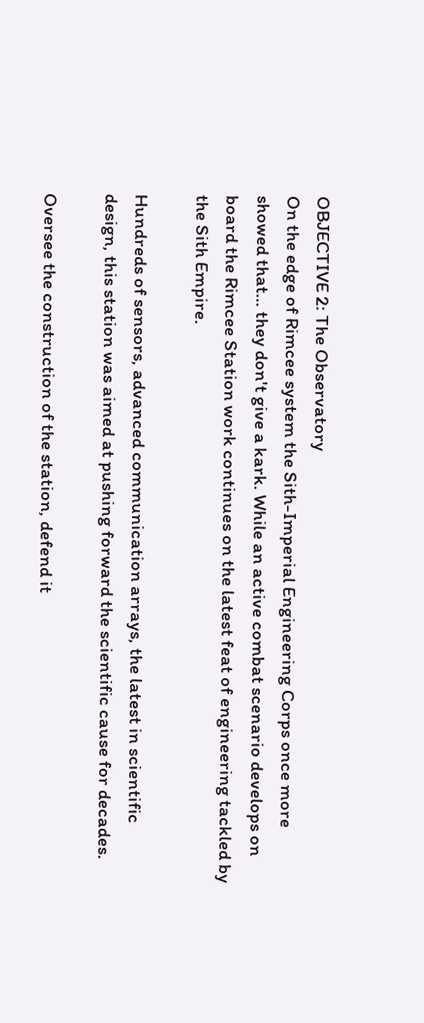OBJECTIVE 2: The Observatory
On the edge of Rimcee system the Sith-Imperial Engineering Corps once more showed that… they don't give a kark. While an active combat scenario develops on board the Rimcee Station work continues on the latest feat of engineering tackled by the Sith Empire.

Hundreds of sensors, advanced communication arrays, the latest in scientific design, this station was aimed at pushing forward the scientific cause for decades.

Oversee the construction of the station, defend it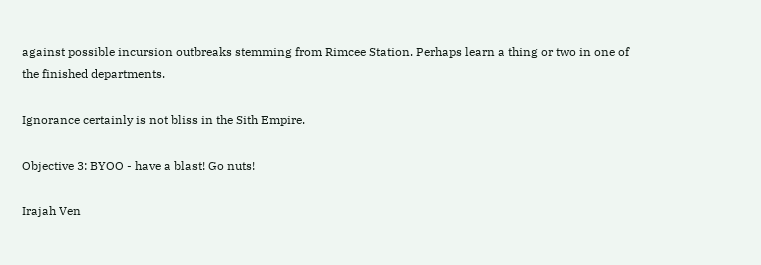against possible incursion outbreaks stemming from Rimcee Station. Perhaps learn a thing or two in one of the finished departments.

Ignorance certainly is not bliss in the Sith Empire.

Objective 3: BYOO - have a blast! Go nuts!

Irajah Ven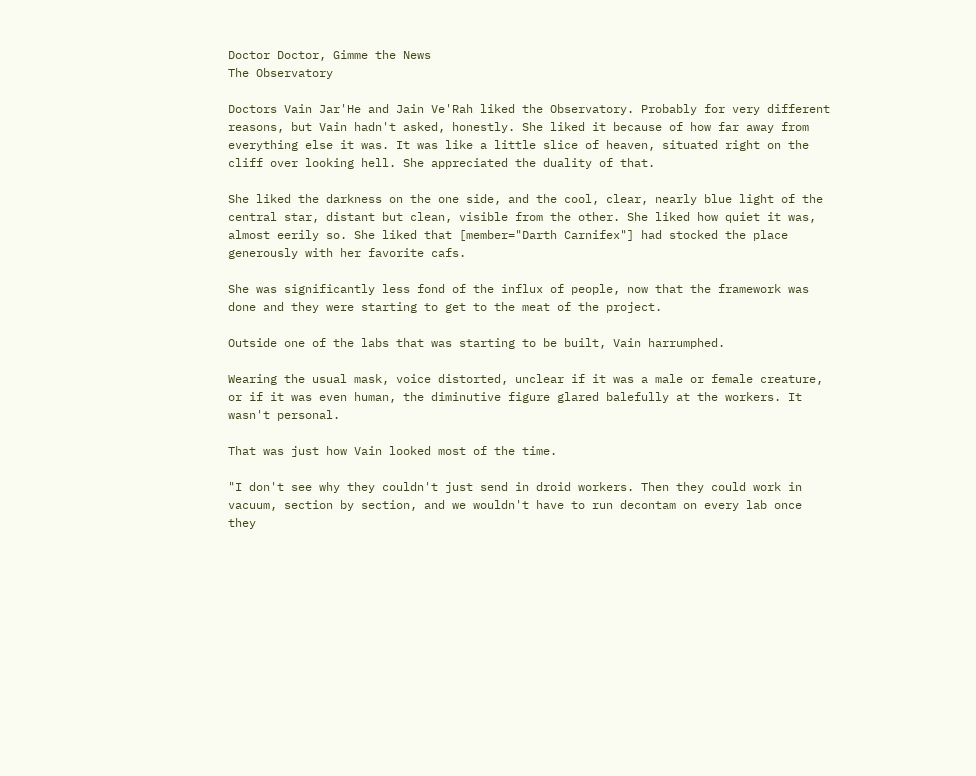Doctor Doctor, Gimme the News
The Observatory

Doctors Vain Jar'He and Jain Ve'Rah liked the Observatory. Probably for very different reasons, but Vain hadn't asked, honestly. She liked it because of how far away from everything else it was. It was like a little slice of heaven, situated right on the cliff over looking hell. She appreciated the duality of that.

She liked the darkness on the one side, and the cool, clear, nearly blue light of the central star, distant but clean, visible from the other. She liked how quiet it was, almost eerily so. She liked that [member="Darth Carnifex"] had stocked the place generously with her favorite cafs.

She was significantly less fond of the influx of people, now that the framework was done and they were starting to get to the meat of the project.

Outside one of the labs that was starting to be built, Vain harrumphed.

Wearing the usual mask, voice distorted, unclear if it was a male or female creature, or if it was even human, the diminutive figure glared balefully at the workers. It wasn't personal.

That was just how Vain looked most of the time.

"I don't see why they couldn't just send in droid workers. Then they could work in vacuum, section by section, and we wouldn't have to run decontam on every lab once they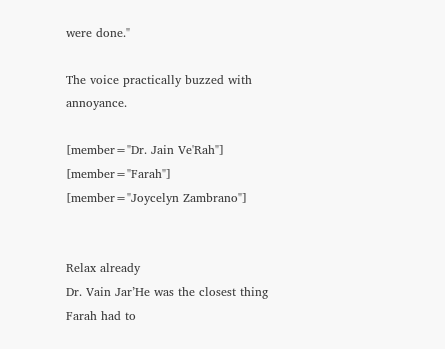were done."

The voice practically buzzed with annoyance.

[member="Dr. Jain Ve'Rah"] [member="Farah"] [member="Joycelyn Zambrano"]


Relax already
Dr. Vain Jar’He was the closest thing Farah had to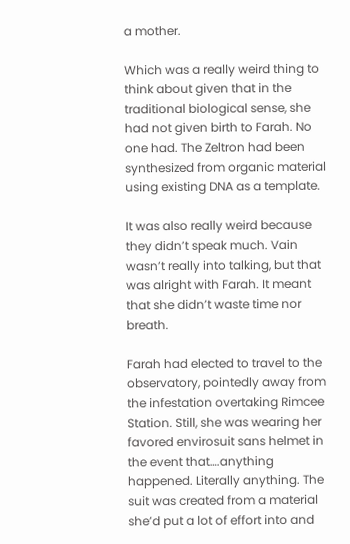a mother.

Which was a really weird thing to think about given that in the traditional biological sense, she had not given birth to Farah. No one had. The Zeltron had been synthesized from organic material using existing DNA as a template.

It was also really weird because they didn’t speak much. Vain wasn’t really into talking, but that was alright with Farah. It meant that she didn’t waste time nor breath.

Farah had elected to travel to the observatory, pointedly away from the infestation overtaking Rimcee Station. Still, she was wearing her favored envirosuit sans helmet in the event that….anything happened. Literally anything. The suit was created from a material she’d put a lot of effort into and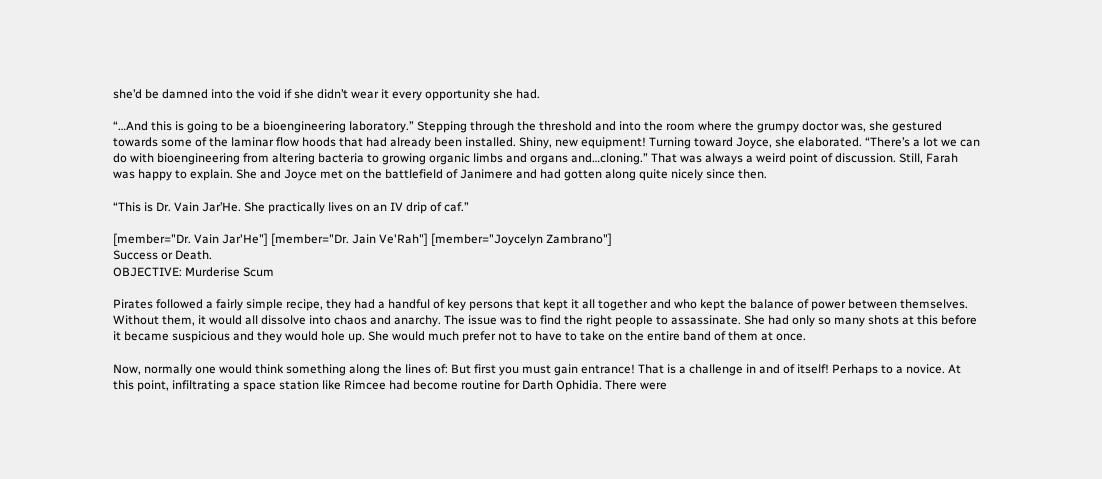she’d be damned into the void if she didn’t wear it every opportunity she had.

“…And this is going to be a bioengineering laboratory.” Stepping through the threshold and into the room where the grumpy doctor was, she gestured towards some of the laminar flow hoods that had already been installed. Shiny, new equipment! Turning toward Joyce, she elaborated. “There’s a lot we can do with bioengineering from altering bacteria to growing organic limbs and organs and…cloning.” That was always a weird point of discussion. Still, Farah was happy to explain. She and Joyce met on the battlefield of Janimere and had gotten along quite nicely since then.

“This is Dr. Vain Jar’He. She practically lives on an IV drip of caf.”

[member="Dr. Vain Jar'He"] [member="Dr. Jain Ve'Rah"] [member="Joycelyn Zambrano"]
Success or Death.
OBJECTIVE: Murderise Scum

Pirates followed a fairly simple recipe, they had a handful of key persons that kept it all together and who kept the balance of power between themselves. Without them, it would all dissolve into chaos and anarchy. The issue was to find the right people to assassinate. She had only so many shots at this before it became suspicious and they would hole up. She would much prefer not to have to take on the entire band of them at once.

Now, normally one would think something along the lines of: But first you must gain entrance! That is a challenge in and of itself! Perhaps to a novice. At this point, infiltrating a space station like Rimcee had become routine for Darth Ophidia. There were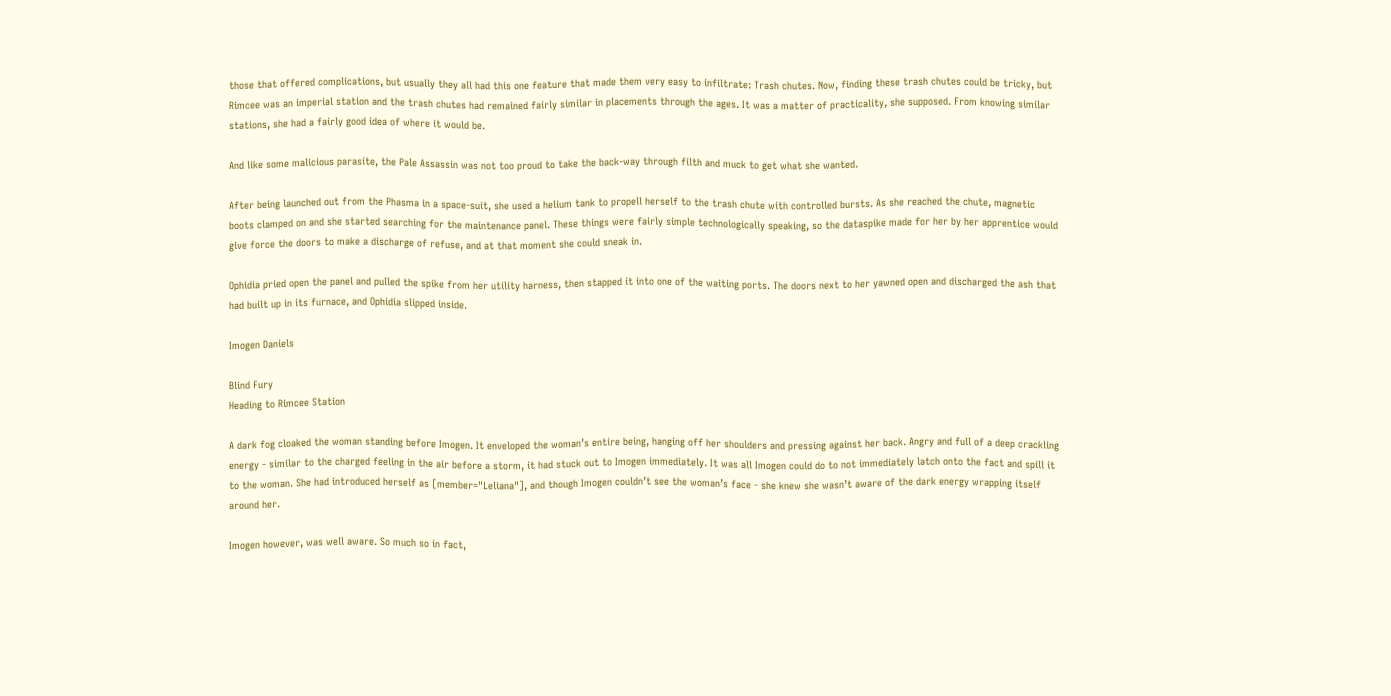those that offered complications, but usually they all had this one feature that made them very easy to infiltrate: Trash chutes. Now, finding these trash chutes could be tricky, but Rimcee was an imperial station and the trash chutes had remained fairly similar in placements through the ages. It was a matter of practicality, she supposed. From knowing similar stations, she had a fairly good idea of where it would be.

And like some malicious parasite, the Pale Assassin was not too proud to take the back-way through filth and muck to get what she wanted.

After being launched out from the Phasma in a space-suit, she used a helium tank to propell herself to the trash chute with controlled bursts. As she reached the chute, magnetic boots clamped on and she started searching for the maintenance panel. These things were fairly simple technologically speaking, so the dataspike made for her by her apprentice would give force the doors to make a discharge of refuse, and at that moment she could sneak in.

Ophidia pried open the panel and pulled the spike from her utility harness, then stapped it into one of the waiting ports. The doors next to her yawned open and discharged the ash that had built up in its furnace, and Ophidia slipped inside.

Imogen Daniels

Blind Fury
Heading to Rimcee Station

A dark fog cloaked the woman standing before Imogen. It enveloped the woman’s entire being, hanging off her shoulders and pressing against her back. Angry and full of a deep crackling energy - similar to the charged feeling in the air before a storm, it had stuck out to Imogen immediately. It was all Imogen could do to not immediately latch onto the fact and spill it to the woman. She had introduced herself as [member="Leliana"], and though Imogen couldn’t see the woman’s face - she knew she wasn’t aware of the dark energy wrapping itself around her.

Imogen however, was well aware. So much so in fact,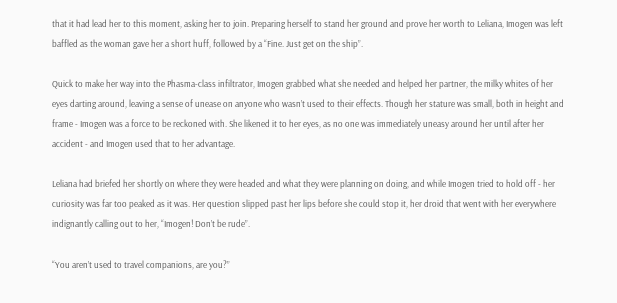that it had lead her to this moment, asking her to join. Preparing herself to stand her ground and prove her worth to Leliana, Imogen was left baffled as the woman gave her a short huff, followed by a “Fine. Just get on the ship”.

Quick to make her way into the Phasma-class infiltrator, Imogen grabbed what she needed and helped her partner, the milky whites of her eyes darting around, leaving a sense of unease on anyone who wasn’t used to their effects. Though her stature was small, both in height and frame - Imogen was a force to be reckoned with. She likened it to her eyes, as no one was immediately uneasy around her until after her accident - and Imogen used that to her advantage.

Leliana had briefed her shortly on where they were headed and what they were planning on doing, and while Imogen tried to hold off - her curiosity was far too peaked as it was. Her question slipped past her lips before she could stop it, her droid that went with her everywhere indignantly calling out to her, “Imogen! Don’t be rude”.

“You aren’t used to travel companions, are you?”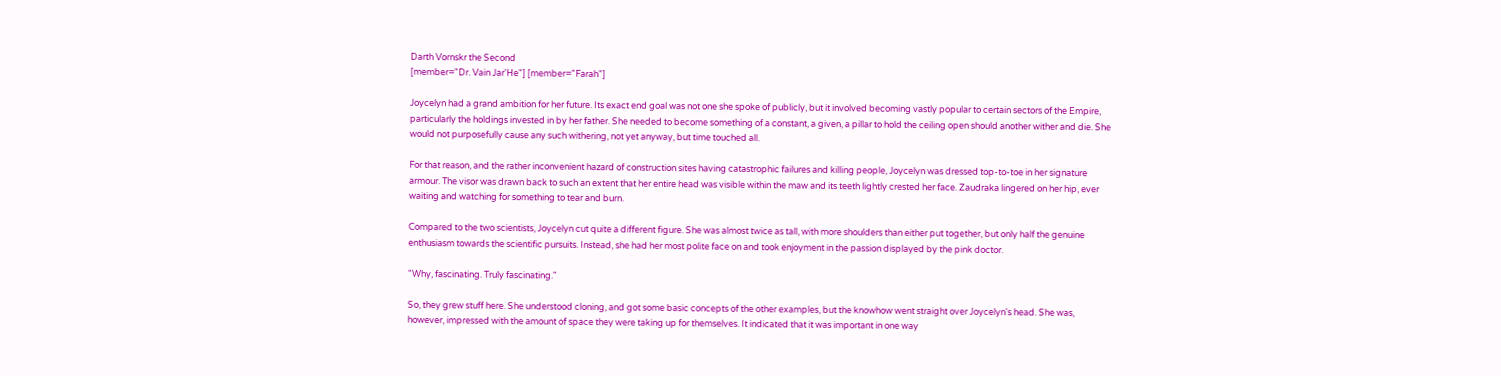Darth Vornskr the Second
[member="Dr. Vain Jar'He"] [member="Farah"]

Joycelyn had a grand ambition for her future. Its exact end goal was not one she spoke of publicly, but it involved becoming vastly popular to certain sectors of the Empire, particularly the holdings invested in by her father. She needed to become something of a constant, a given, a pillar to hold the ceiling open should another wither and die. She would not purposefully cause any such withering, not yet anyway, but time touched all.

For that reason, and the rather inconvenient hazard of construction sites having catastrophic failures and killing people, Joycelyn was dressed top-to-toe in her signature armour. The visor was drawn back to such an extent that her entire head was visible within the maw and its teeth lightly crested her face. Zaudraka lingered on her hip, ever waiting and watching for something to tear and burn.

Compared to the two scientists, Joycelyn cut quite a different figure. She was almost twice as tall, with more shoulders than either put together, but only half the genuine enthusiasm towards the scientific pursuits. Instead, she had her most polite face on and took enjoyment in the passion displayed by the pink doctor.

"Why, fascinating. Truly fascinating."

So, they grew stuff here. She understood cloning, and got some basic concepts of the other examples, but the knowhow went straight over Joycelyn's head. She was, however, impressed with the amount of space they were taking up for themselves. It indicated that it was important in one way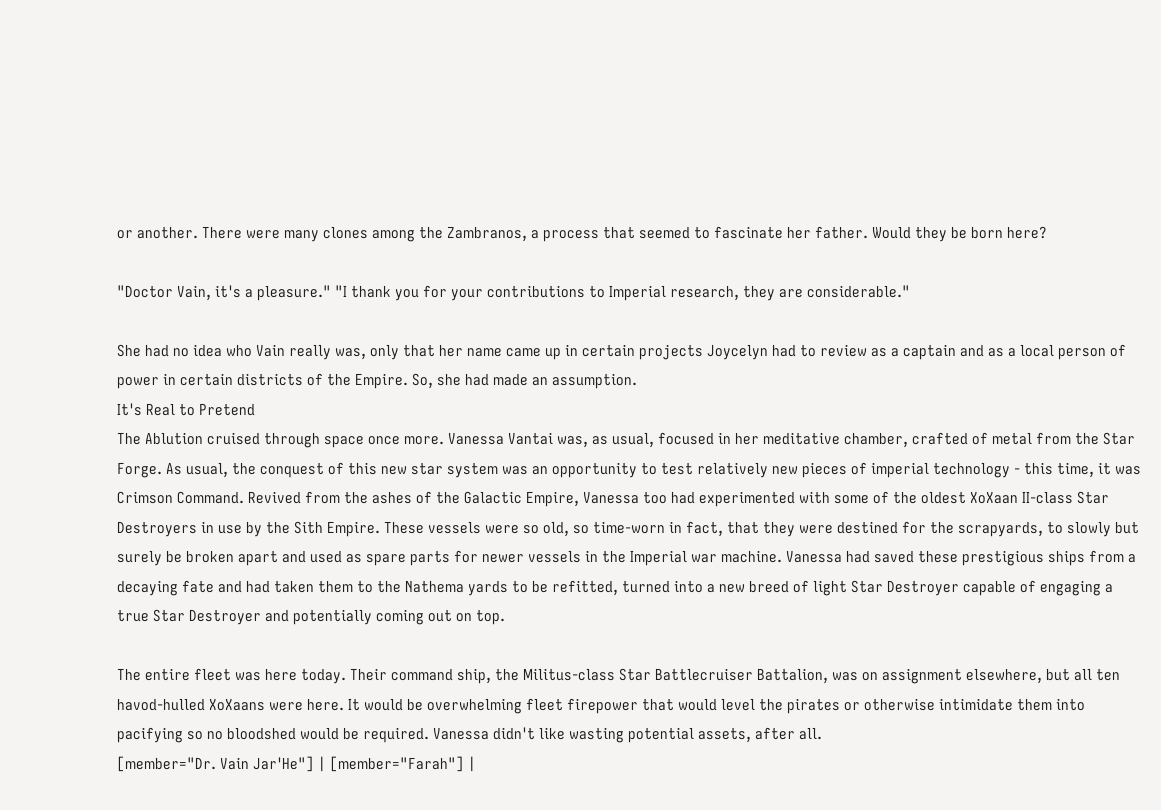or another. There were many clones among the Zambranos, a process that seemed to fascinate her father. Would they be born here?

"Doctor Vain, it's a pleasure." "I thank you for your contributions to Imperial research, they are considerable."

She had no idea who Vain really was, only that her name came up in certain projects Joycelyn had to review as a captain and as a local person of power in certain districts of the Empire. So, she had made an assumption.
It's Real to Pretend
The Ablution cruised through space once more. Vanessa Vantai was, as usual, focused in her meditative chamber, crafted of metal from the Star Forge. As usual, the conquest of this new star system was an opportunity to test relatively new pieces of imperial technology - this time, it was Crimson Command. Revived from the ashes of the Galactic Empire, Vanessa too had experimented with some of the oldest XoXaan II-class Star Destroyers in use by the Sith Empire. These vessels were so old, so time-worn in fact, that they were destined for the scrapyards, to slowly but surely be broken apart and used as spare parts for newer vessels in the Imperial war machine. Vanessa had saved these prestigious ships from a decaying fate and had taken them to the Nathema yards to be refitted, turned into a new breed of light Star Destroyer capable of engaging a true Star Destroyer and potentially coming out on top.

The entire fleet was here today. Their command ship, the Militus-class Star Battlecruiser Battalion, was on assignment elsewhere, but all ten havod-hulled XoXaans were here. It would be overwhelming fleet firepower that would level the pirates or otherwise intimidate them into pacifying so no bloodshed would be required. Vanessa didn't like wasting potential assets, after all.
[member="Dr. Vain Jar'He"] | [member="Farah"] |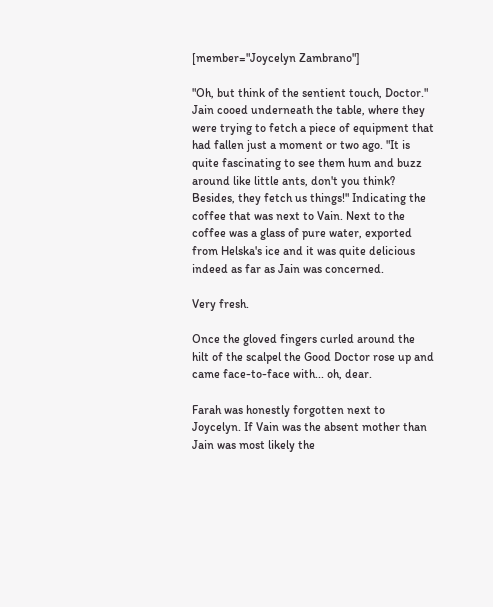[member="Joycelyn Zambrano"]

"Oh, but think of the sentient touch, Doctor." Jain cooed underneath the table, where they were trying to fetch a piece of equipment that had fallen just a moment or two ago. "It is quite fascinating to see them hum and buzz around like little ants, don't you think? Besides, they fetch us things!" Indicating the coffee that was next to Vain. Next to the coffee was a glass of pure water, exported from Helska's ice and it was quite delicious indeed as far as Jain was concerned.

Very fresh.

Once the gloved fingers curled around the hilt of the scalpel the Good Doctor rose up and came face-to-face with... oh, dear.

Farah was honestly forgotten next to Joycelyn. If Vain was the absent mother than Jain was most likely the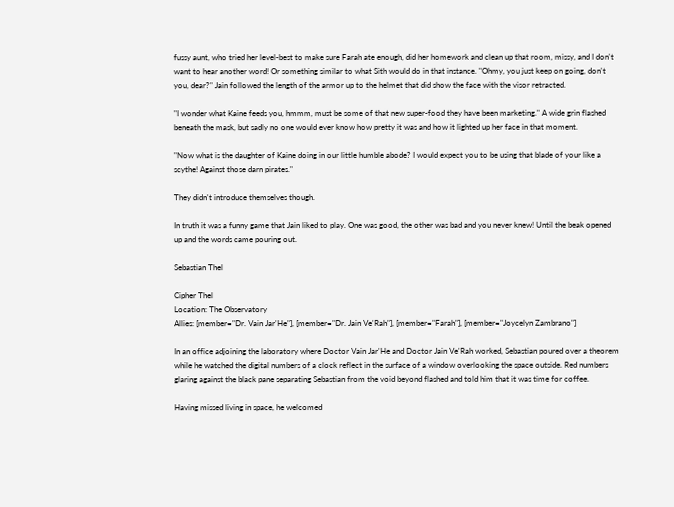fussy aunt, who tried her level-best to make sure Farah ate enough, did her homework and clean up that room, missy, and I don't want to hear another word! Or something similar to what Sith would do in that instance. "Ohmy, you just keep on going, don't you, dear?" Jain followed the length of the armor up to the helmet that did show the face with the visor retracted.

"I wonder what Kaine feeds you, hmmm, must be some of that new super-food they have been marketing." A wide grin flashed beneath the mask, but sadly no one would ever know how pretty it was and how it lighted up her face in that moment.

"Now what is the daughter of Kaine doing in our little humble abode? I would expect you to be using that blade of your like a scythe! Against those darn pirates."

They didn't introduce themselves though.

In truth it was a funny game that Jain liked to play. One was good, the other was bad and you never knew! Until the beak opened up and the words came pouring out.

Sebastian Thel

Cipher Thel
Location: The Observatory
Allies: [member="Dr. Vain Jar'He"], [member="Dr. Jain Ve'Rah"], [member="Farah"], [member="Joycelyn Zambrano"]

In an office adjoining the laboratory where Doctor Vain Jar'He and Doctor Jain Ve'Rah worked, Sebastian poured over a theorem while he watched the digital numbers of a clock reflect in the surface of a window overlooking the space outside. Red numbers glaring against the black pane separating Sebastian from the void beyond flashed and told him that it was time for coffee.

Having missed living in space, he welcomed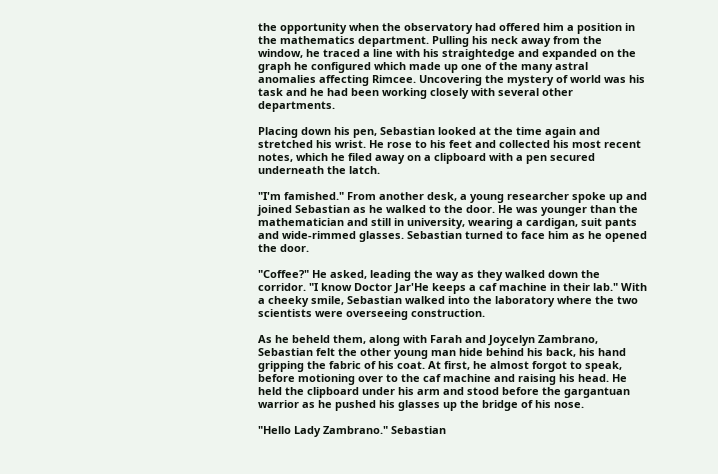the opportunity when the observatory had offered him a position in the mathematics department. Pulling his neck away from the window, he traced a line with his straightedge and expanded on the graph he configured which made up one of the many astral anomalies affecting Rimcee. Uncovering the mystery of world was his task and he had been working closely with several other departments.

Placing down his pen, Sebastian looked at the time again and stretched his wrist. He rose to his feet and collected his most recent notes, which he filed away on a clipboard with a pen secured underneath the latch.

"I'm famished." From another desk, a young researcher spoke up and joined Sebastian as he walked to the door. He was younger than the mathematician and still in university, wearing a cardigan, suit pants and wide-rimmed glasses. Sebastian turned to face him as he opened the door.

"Coffee?" He asked, leading the way as they walked down the corridor. "I know Doctor Jar'He keeps a caf machine in their lab." With a cheeky smile, Sebastian walked into the laboratory where the two scientists were overseeing construction.

As he beheld them, along with Farah and Joycelyn Zambrano, Sebastian felt the other young man hide behind his back, his hand gripping the fabric of his coat. At first, he almost forgot to speak, before motioning over to the caf machine and raising his head. He held the clipboard under his arm and stood before the gargantuan warrior as he pushed his glasses up the bridge of his nose.

"Hello Lady Zambrano." Sebastian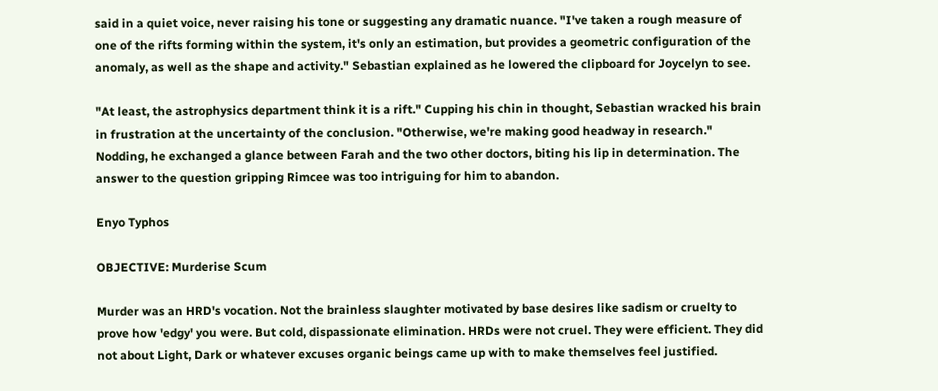said in a quiet voice, never raising his tone or suggesting any dramatic nuance. "I've taken a rough measure of one of the rifts forming within the system, it's only an estimation, but provides a geometric configuration of the anomaly, as well as the shape and activity." Sebastian explained as he lowered the clipboard for Joycelyn to see.

"At least, the astrophysics department think it is a rift." Cupping his chin in thought, Sebastian wracked his brain in frustration at the uncertainty of the conclusion. "Otherwise, we're making good headway in research." Nodding, he exchanged a glance between Farah and the two other doctors, biting his lip in determination. The answer to the question gripping Rimcee was too intriguing for him to abandon.

Enyo Typhos

OBJECTIVE: Murderise Scum

Murder was an HRD's vocation. Not the brainless slaughter motivated by base desires like sadism or cruelty to prove how 'edgy' you were. But cold, dispassionate elimination. HRDs were not cruel. They were efficient. They did not about Light, Dark or whatever excuses organic beings came up with to make themselves feel justified.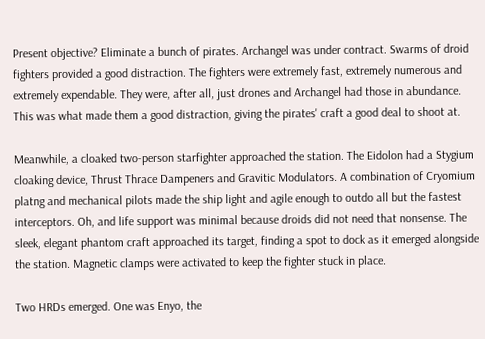Present objective? Eliminate a bunch of pirates. Archangel was under contract. Swarms of droid fighters provided a good distraction. The fighters were extremely fast, extremely numerous and extremely expendable. They were, after all, just drones and Archangel had those in abundance. This was what made them a good distraction, giving the pirates' craft a good deal to shoot at.

Meanwhile, a cloaked two-person starfighter approached the station. The Eidolon had a Stygium cloaking device, Thrust Thrace Dampeners and Gravitic Modulators. A combination of Cryomium platng and mechanical pilots made the ship light and agile enough to outdo all but the fastest interceptors. Oh, and life support was minimal because droids did not need that nonsense. The sleek, elegant phantom craft approached its target, finding a spot to dock as it emerged alongside the station. Magnetic clamps were activated to keep the fighter stuck in place.

Two HRDs emerged. One was Enyo, the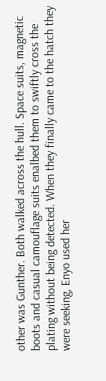other was Gunther. Both walked across the hull. Space suits, magnetic boots and casual camouflage suits enalbed them to swiftly cross the plating without being detected. When they finally came to the hatch they were seeking, Enyo used her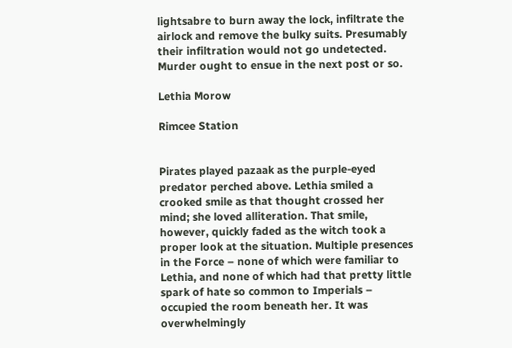lightsabre to burn away the lock, infiltrate the airlock and remove the bulky suits. Presumably their infiltration would not go undetected. Murder ought to ensue in the next post or so.

Lethia Morow

Rimcee Station


Pirates played pazaak as the purple-eyed predator perched above. Lethia smiled a crooked smile as that thought crossed her mind; she loved alliteration. That smile, however, quickly faded as the witch took a proper look at the situation. Multiple presences in the Force – none of which were familiar to Lethia, and none of which had that pretty little spark of hate so common to Imperials – occupied the room beneath her. It was overwhelmingly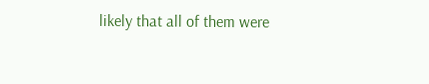likely that all of them were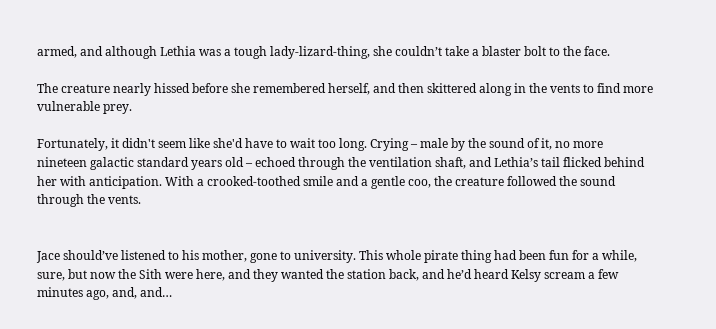armed, and although Lethia was a tough lady-lizard-thing, she couldn’t take a blaster bolt to the face.

The creature nearly hissed before she remembered herself, and then skittered along in the vents to find more vulnerable prey.

Fortunately, it didn't seem like she'd have to wait too long. Crying – male by the sound of it, no more nineteen galactic standard years old – echoed through the ventilation shaft, and Lethia’s tail flicked behind her with anticipation. With a crooked-toothed smile and a gentle coo, the creature followed the sound through the vents.


Jace should’ve listened to his mother, gone to university. This whole pirate thing had been fun for a while, sure, but now the Sith were here, and they wanted the station back, and he’d heard Kelsy scream a few minutes ago, and, and…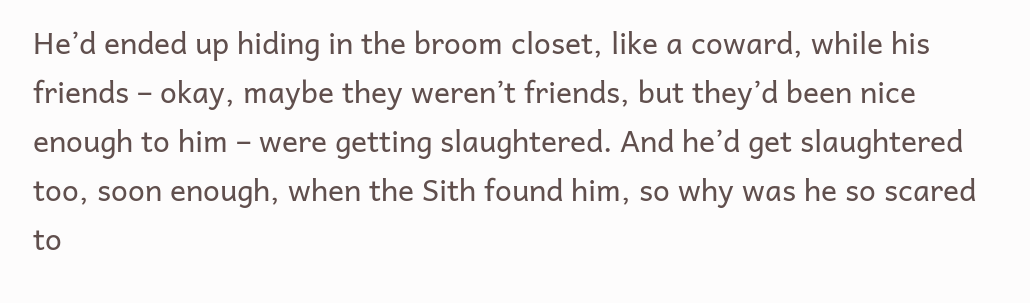He’d ended up hiding in the broom closet, like a coward, while his friends – okay, maybe they weren’t friends, but they’d been nice enough to him – were getting slaughtered. And he’d get slaughtered too, soon enough, when the Sith found him, so why was he so scared to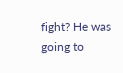fight? He was going to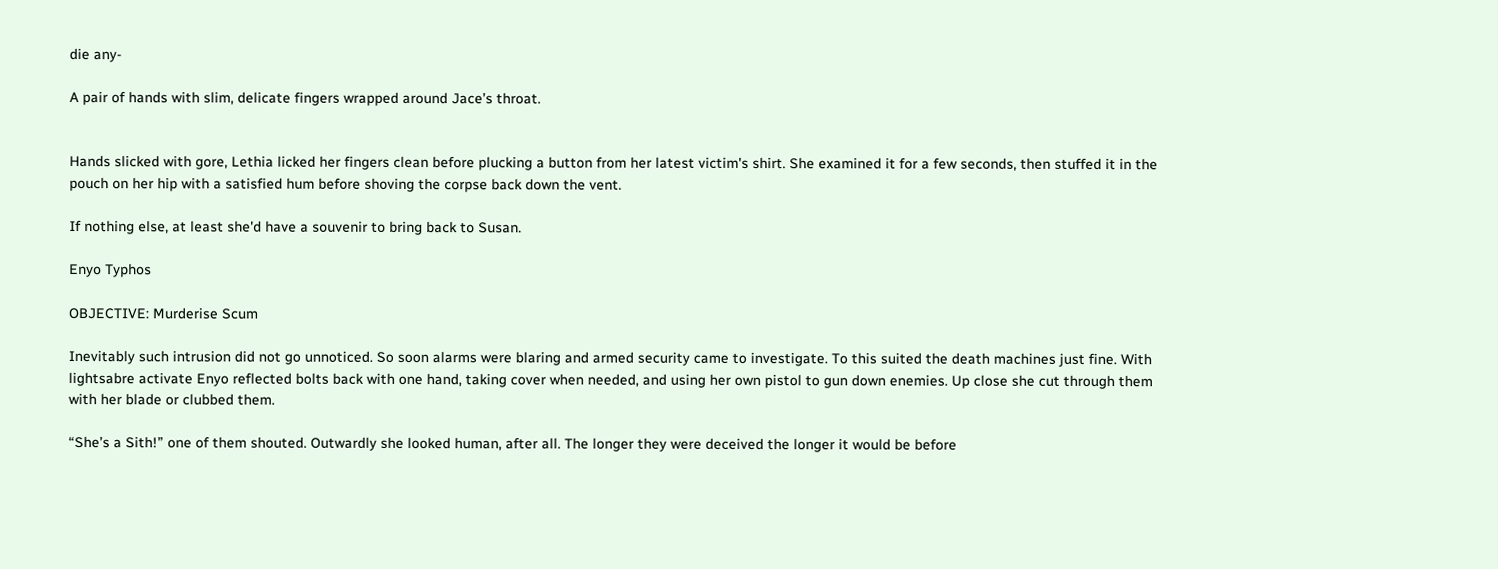die any-

A pair of hands with slim, delicate fingers wrapped around Jace’s throat.


Hands slicked with gore, Lethia licked her fingers clean before plucking a button from her latest victim's shirt. She examined it for a few seconds, then stuffed it in the pouch on her hip with a satisfied hum before shoving the corpse back down the vent.

If nothing else, at least she'd have a souvenir to bring back to Susan.

Enyo Typhos

OBJECTIVE: Murderise Scum

Inevitably such intrusion did not go unnoticed. So soon alarms were blaring and armed security came to investigate. To this suited the death machines just fine. With lightsabre activate Enyo reflected bolts back with one hand, taking cover when needed, and using her own pistol to gun down enemies. Up close she cut through them with her blade or clubbed them.

“She’s a Sith!” one of them shouted. Outwardly she looked human, after all. The longer they were deceived the longer it would be before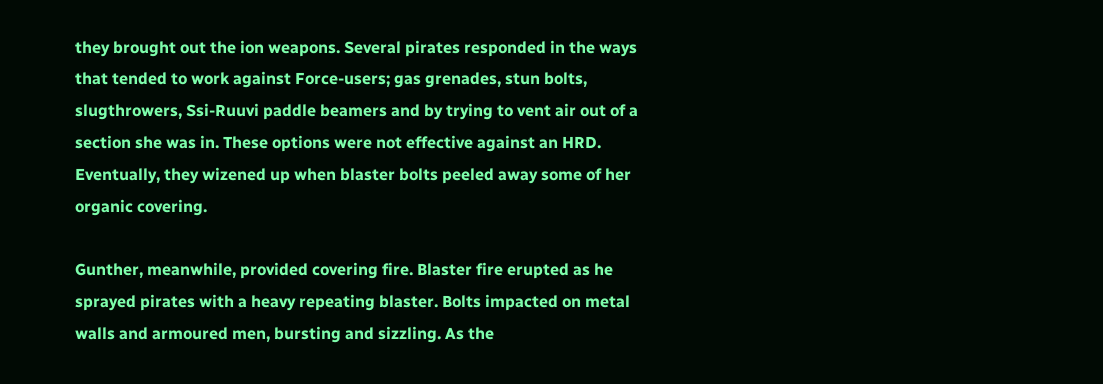they brought out the ion weapons. Several pirates responded in the ways that tended to work against Force-users; gas grenades, stun bolts, slugthrowers, Ssi-Ruuvi paddle beamers and by trying to vent air out of a section she was in. These options were not effective against an HRD. Eventually, they wizened up when blaster bolts peeled away some of her organic covering.

Gunther, meanwhile, provided covering fire. Blaster fire erupted as he sprayed pirates with a heavy repeating blaster. Bolts impacted on metal walls and armoured men, bursting and sizzling. As the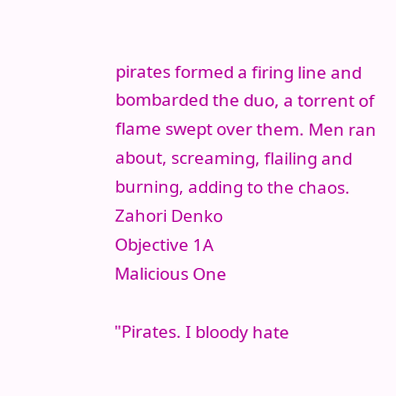pirates formed a firing line and bombarded the duo, a torrent of flame swept over them. Men ran about, screaming, flailing and burning, adding to the chaos.
Zahori Denko
Objective 1A
Malicious One

"Pirates. I bloody hate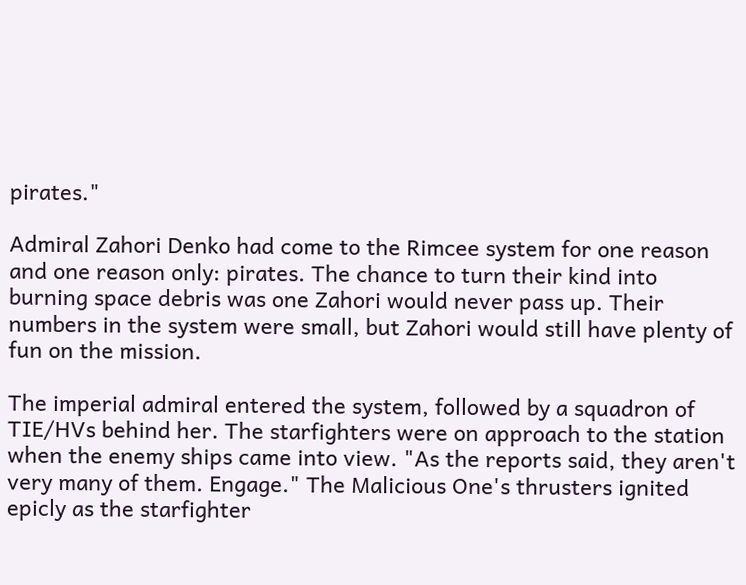pirates."

Admiral Zahori Denko had come to the Rimcee system for one reason and one reason only: pirates. The chance to turn their kind into burning space debris was one Zahori would never pass up. Their numbers in the system were small, but Zahori would still have plenty of fun on the mission.

The imperial admiral entered the system, followed by a squadron of TIE/HVs behind her. The starfighters were on approach to the station when the enemy ships came into view. "As the reports said, they aren't very many of them. Engage." The Malicious One's thrusters ignited epicly as the starfighter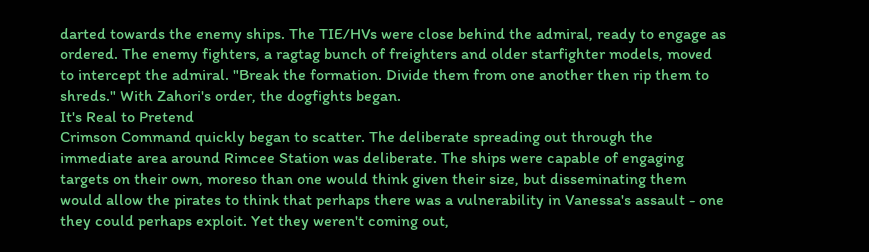darted towards the enemy ships. The TIE/HVs were close behind the admiral, ready to engage as ordered. The enemy fighters, a ragtag bunch of freighters and older starfighter models, moved to intercept the admiral. "Break the formation. Divide them from one another then rip them to shreds." With Zahori's order, the dogfights began.
It's Real to Pretend
Crimson Command quickly began to scatter. The deliberate spreading out through the immediate area around Rimcee Station was deliberate. The ships were capable of engaging targets on their own, moreso than one would think given their size, but disseminating them would allow the pirates to think that perhaps there was a vulnerability in Vanessa's assault - one they could perhaps exploit. Yet they weren't coming out,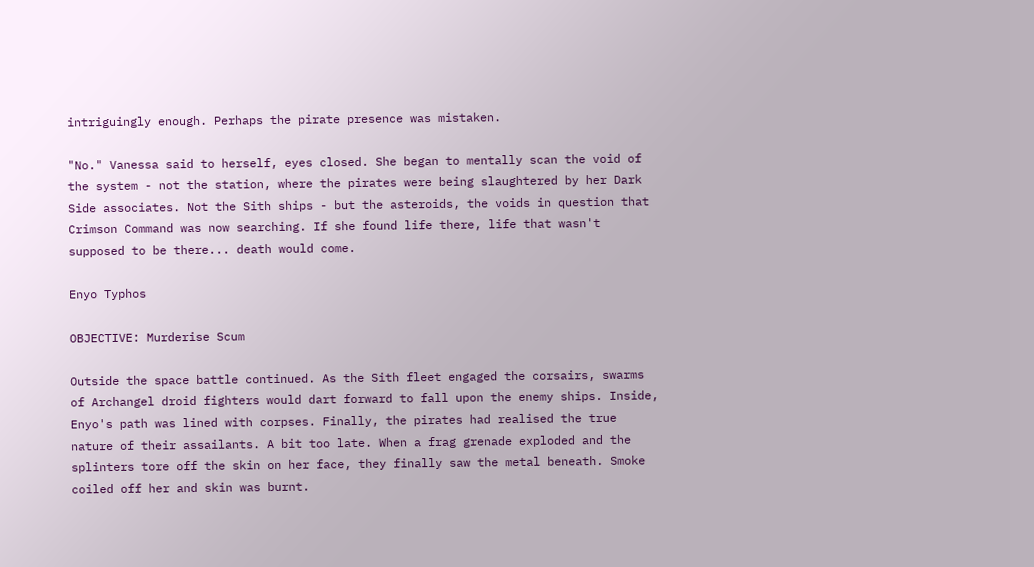intriguingly enough. Perhaps the pirate presence was mistaken.

"No." Vanessa said to herself, eyes closed. She began to mentally scan the void of the system - not the station, where the pirates were being slaughtered by her Dark Side associates. Not the Sith ships - but the asteroids, the voids in question that Crimson Command was now searching. If she found life there, life that wasn't supposed to be there... death would come.

Enyo Typhos

OBJECTIVE: Murderise Scum

Outside the space battle continued. As the Sith fleet engaged the corsairs, swarms of Archangel droid fighters would dart forward to fall upon the enemy ships. Inside, Enyo's path was lined with corpses. Finally, the pirates had realised the true nature of their assailants. A bit too late. When a frag grenade exploded and the splinters tore off the skin on her face, they finally saw the metal beneath. Smoke coiled off her and skin was burnt.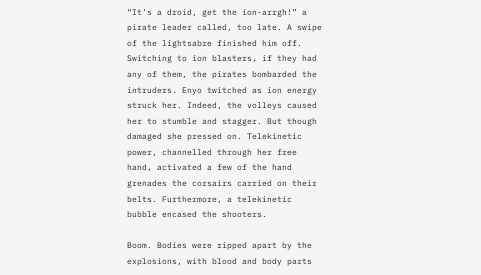“It’s a droid, get the ion-arrgh!” a pirate leader called, too late. A swipe of the lightsabre finished him off. Switching to ion blasters, if they had any of them, the pirates bombarded the intruders. Enyo twitched as ion energy struck her. Indeed, the volleys caused her to stumble and stagger. But though damaged she pressed on. Telekinetic power, channelled through her free hand, activated a few of the hand grenades the corsairs carried on their belts. Furthermore, a telekinetic bubble encased the shooters.

Boom. Bodies were ripped apart by the explosions, with blood and body parts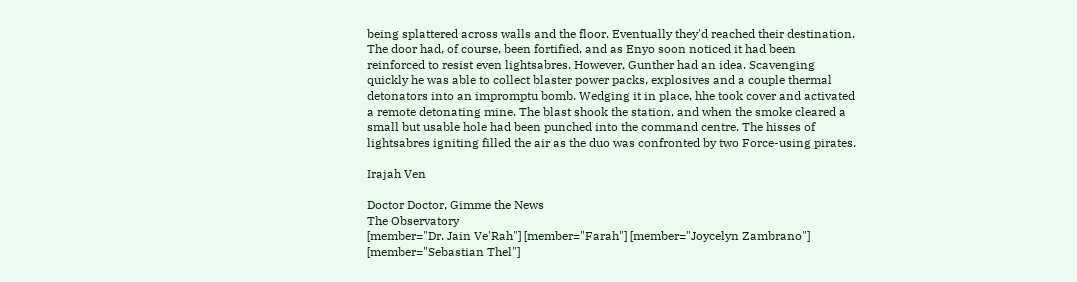being splattered across walls and the floor. Eventually they'd reached their destination. The door had, of course, been fortified, and as Enyo soon noticed it had been reinforced to resist even lightsabres. However, Gunther had an idea. Scavenging quickly he was able to collect blaster power packs, explosives and a couple thermal detonators into an impromptu bomb. Wedging it in place, hhe took cover and activated a remote detonating mine. The blast shook the station, and when the smoke cleared a small but usable hole had been punched into the command centre. The hisses of lightsabres igniting filled the air as the duo was confronted by two Force-using pirates.

Irajah Ven

Doctor Doctor, Gimme the News
The Observatory
[member="Dr. Jain Ve'Rah"] [member="Farah"] [member="Joycelyn Zambrano"] [member="Sebastian Thel"]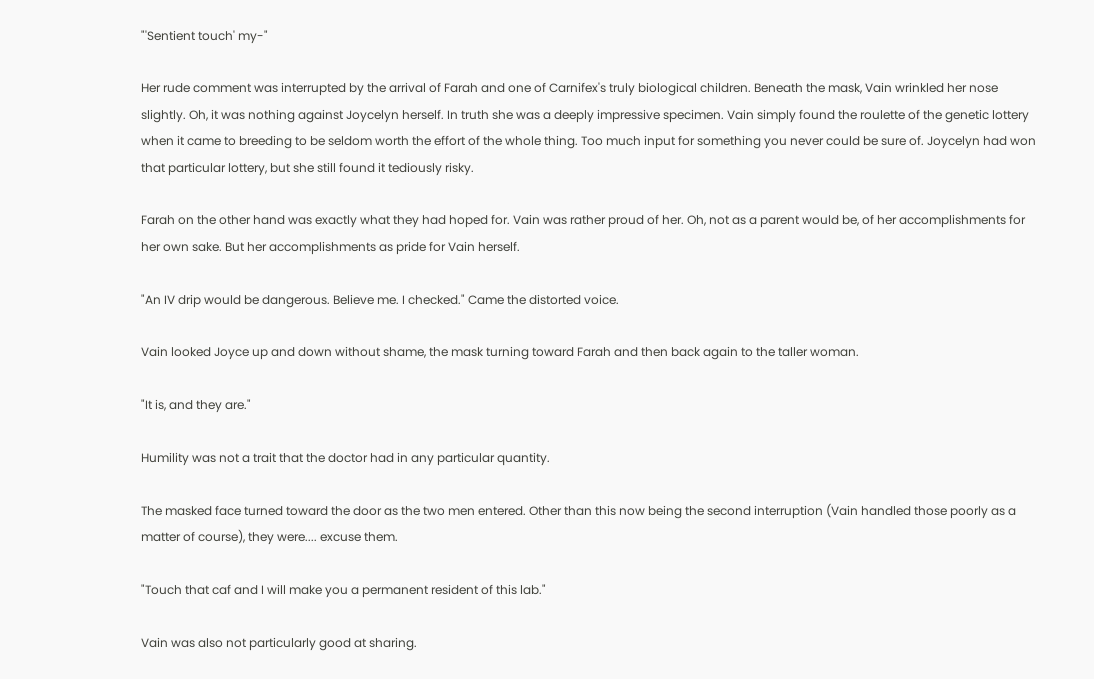"'Sentient touch' my-"

Her rude comment was interrupted by the arrival of Farah and one of Carnifex's truly biological children. Beneath the mask, Vain wrinkled her nose slightly. Oh, it was nothing against Joycelyn herself. In truth she was a deeply impressive specimen. Vain simply found the roulette of the genetic lottery when it came to breeding to be seldom worth the effort of the whole thing. Too much input for something you never could be sure of. Joycelyn had won that particular lottery, but she still found it tediously risky.

Farah on the other hand was exactly what they had hoped for. Vain was rather proud of her. Oh, not as a parent would be, of her accomplishments for her own sake. But her accomplishments as pride for Vain herself.

"An IV drip would be dangerous. Believe me. I checked." Came the distorted voice.

Vain looked Joyce up and down without shame, the mask turning toward Farah and then back again to the taller woman.

"It is, and they are."

Humility was not a trait that the doctor had in any particular quantity.

The masked face turned toward the door as the two men entered. Other than this now being the second interruption (Vain handled those poorly as a matter of course), they were.... excuse them.

"Touch that caf and I will make you a permanent resident of this lab."

Vain was also not particularly good at sharing.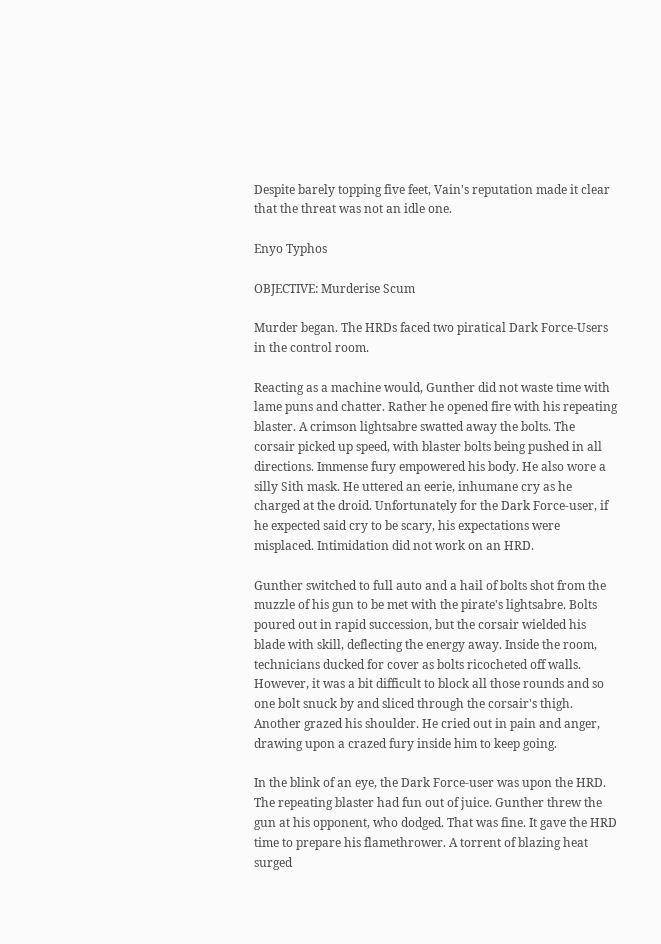Despite barely topping five feet, Vain's reputation made it clear that the threat was not an idle one.

Enyo Typhos

OBJECTIVE: Murderise Scum

Murder began. The HRDs faced two piratical Dark Force-Users in the control room.

Reacting as a machine would, Gunther did not waste time with lame puns and chatter. Rather he opened fire with his repeating blaster. A crimson lightsabre swatted away the bolts. The corsair picked up speed, with blaster bolts being pushed in all directions. Immense fury empowered his body. He also wore a silly Sith mask. He uttered an eerie, inhumane cry as he charged at the droid. Unfortunately for the Dark Force-user, if he expected said cry to be scary, his expectations were misplaced. Intimidation did not work on an HRD.

Gunther switched to full auto and a hail of bolts shot from the muzzle of his gun to be met with the pirate's lightsabre. Bolts poured out in rapid succession, but the corsair wielded his blade with skill, deflecting the energy away. Inside the room, technicians ducked for cover as bolts ricocheted off walls. However, it was a bit difficult to block all those rounds and so one bolt snuck by and sliced through the corsair's thigh. Another grazed his shoulder. He cried out in pain and anger, drawing upon a crazed fury inside him to keep going.

In the blink of an eye, the Dark Force-user was upon the HRD. The repeating blaster had fun out of juice. Gunther threw the gun at his opponent, who dodged. That was fine. It gave the HRD time to prepare his flamethrower. A torrent of blazing heat surged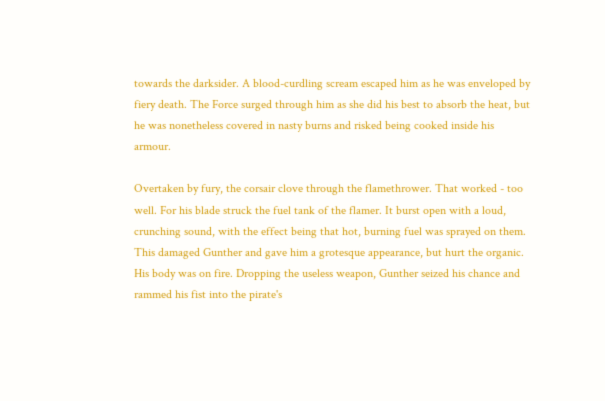towards the darksider. A blood-curdling scream escaped him as he was enveloped by fiery death. The Force surged through him as she did his best to absorb the heat, but he was nonetheless covered in nasty burns and risked being cooked inside his armour.

Overtaken by fury, the corsair clove through the flamethrower. That worked - too well. For his blade struck the fuel tank of the flamer. It burst open with a loud, crunching sound, with the effect being that hot, burning fuel was sprayed on them. This damaged Gunther and gave him a grotesque appearance, but hurt the organic. His body was on fire. Dropping the useless weapon, Gunther seized his chance and rammed his fist into the pirate's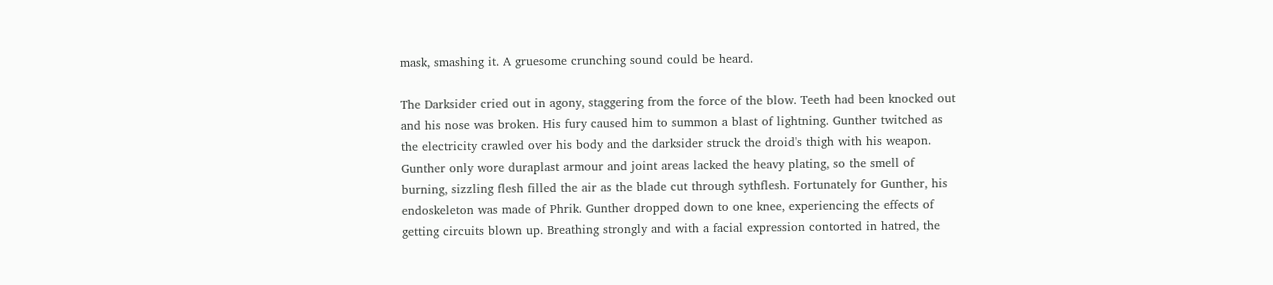mask, smashing it. A gruesome crunching sound could be heard.

The Darksider cried out in agony, staggering from the force of the blow. Teeth had been knocked out and his nose was broken. His fury caused him to summon a blast of lightning. Gunther twitched as the electricity crawled over his body and the darksider struck the droid's thigh with his weapon. Gunther only wore duraplast armour and joint areas lacked the heavy plating, so the smell of burning, sizzling flesh filled the air as the blade cut through sythflesh. Fortunately for Gunther, his endoskeleton was made of Phrik. Gunther dropped down to one knee, experiencing the effects of getting circuits blown up. Breathing strongly and with a facial expression contorted in hatred, the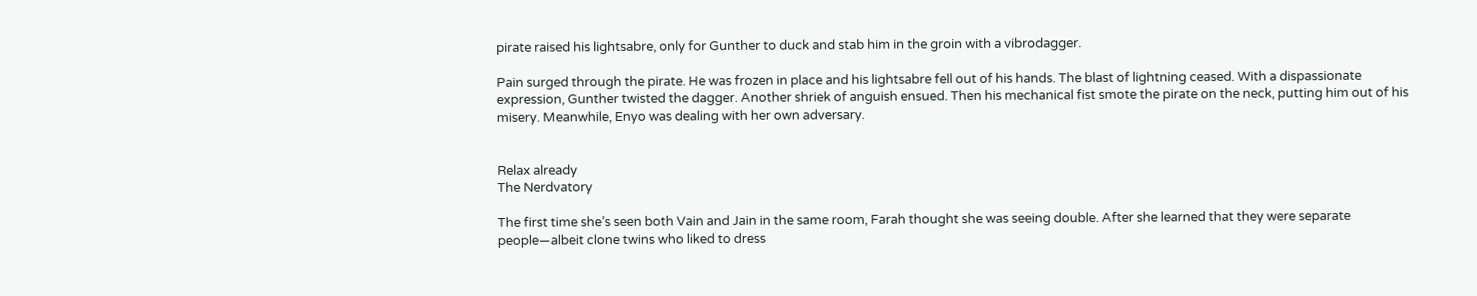pirate raised his lightsabre, only for Gunther to duck and stab him in the groin with a vibrodagger.

Pain surged through the pirate. He was frozen in place and his lightsabre fell out of his hands. The blast of lightning ceased. With a dispassionate expression, Gunther twisted the dagger. Another shriek of anguish ensued. Then his mechanical fist smote the pirate on the neck, putting him out of his misery. Meanwhile, Enyo was dealing with her own adversary.


Relax already
The Nerdvatory

The first time she’s seen both Vain and Jain in the same room, Farah thought she was seeing double. After she learned that they were separate people—albeit clone twins who liked to dress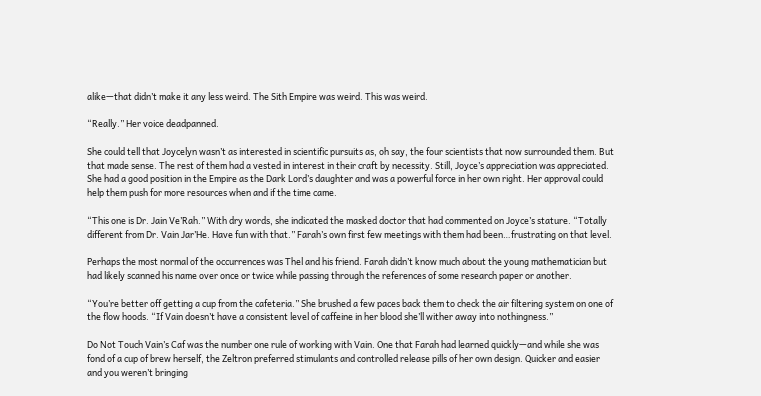alike—that didn’t make it any less weird. The Sith Empire was weird. This was weird.

“Really.” Her voice deadpanned.

She could tell that Joycelyn wasn’t as interested in scientific pursuits as, oh say, the four scientists that now surrounded them. But that made sense. The rest of them had a vested in interest in their craft by necessity. Still, Joyce’s appreciation was appreciated. She had a good position in the Empire as the Dark Lord’s daughter and was a powerful force in her own right. Her approval could help them push for more resources when and if the time came.

“This one is Dr. Jain Ve’Rah.” With dry words, she indicated the masked doctor that had commented on Joyce’s stature. “Totally different from Dr. Vain Jar’He. Have fun with that.” Farah’s own first few meetings with them had been…frustrating on that level.

Perhaps the most normal of the occurrences was Thel and his friend. Farah didn’t know much about the young mathematician but had likely scanned his name over once or twice while passing through the references of some research paper or another.

“You’re better off getting a cup from the cafeteria.” She brushed a few paces back them to check the air filtering system on one of the flow hoods. “If Vain doesn’t have a consistent level of caffeine in her blood she’ll wither away into nothingness.”

Do Not Touch Vain’s Caf was the number one rule of working with Vain. One that Farah had learned quickly—and while she was fond of a cup of brew herself, the Zeltron preferred stimulants and controlled release pills of her own design. Quicker and easier and you weren’t bringing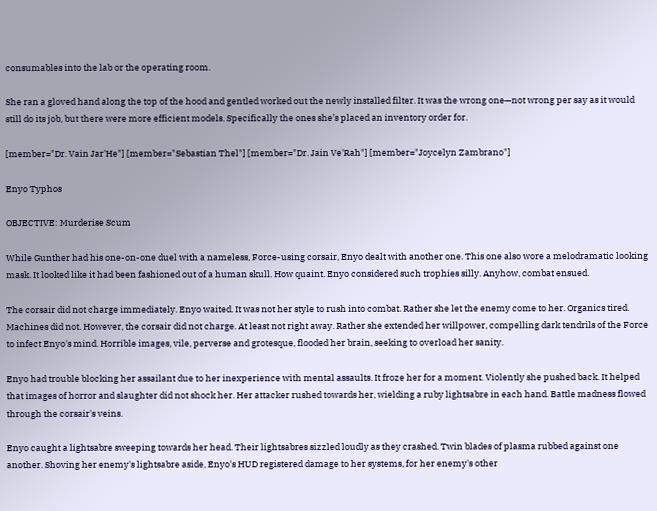consumables into the lab or the operating room.

She ran a gloved hand along the top of the hood and gentled worked out the newly installed filter. It was the wrong one—not wrong per say as it would still do its job, but there were more efficient models. Specifically the ones she’s placed an inventory order for.

[member="Dr. Vain Jar'He"] [member="Sebastian Thel"] [member="Dr. Jain Ve'Rah"] [member="Joycelyn Zambrano"]

Enyo Typhos

OBJECTIVE: Murderise Scum

While Gunther had his one-on-one duel with a nameless, Force-using corsair, Enyo dealt with another one. This one also wore a melodramatic looking mask. It looked like it had been fashioned out of a human skull. How quaint. Enyo considered such trophies silly. Anyhow, combat ensued.

The corsair did not charge immediately. Enyo waited. It was not her style to rush into combat. Rather she let the enemy come to her. Organics tired. Machines did not. However, the corsair did not charge. At least not right away. Rather she extended her willpower, compelling dark tendrils of the Force to infect Enyo's mind. Horrible images, vile, perverse and grotesque, flooded her brain, seeking to overload her sanity.

Enyo had trouble blocking her assailant due to her inexperience with mental assaults. It froze her for a moment. Violently she pushed back. It helped that images of horror and slaughter did not shock her. Her attacker rushed towards her, wielding a ruby lightsabre in each hand. Battle madness flowed through the corsair's veins.

Enyo caught a lightsabre sweeping towards her head. Their lightsabres sizzled loudly as they crashed. Twin blades of plasma rubbed against one another. Shoving her enemy's lightsabre aside, Enyo's HUD registered damage to her systems, for her enemy's other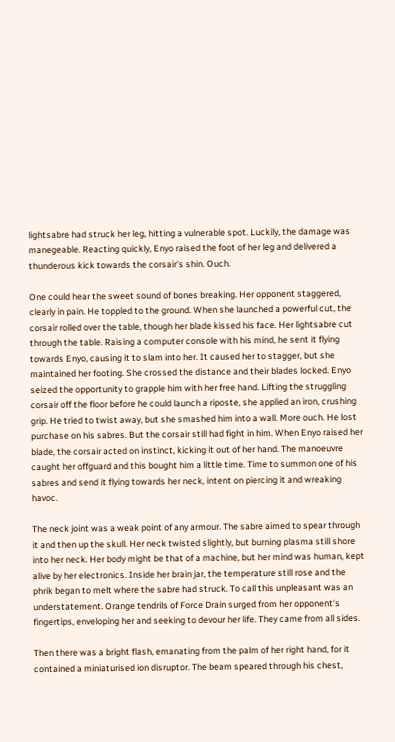lightsabre had struck her leg, hitting a vulnerable spot. Luckily, the damage was manegeable. Reacting quickly, Enyo raised the foot of her leg and delivered a thunderous kick towards the corsair's shin. Ouch.

One could hear the sweet sound of bones breaking. Her opponent staggered, clearly in pain. He toppled to the ground. When she launched a powerful cut, the corsair rolled over the table, though her blade kissed his face. Her lightsabre cut through the table. Raising a computer console with his mind, he sent it flying towards Enyo, causing it to slam into her. It caused her to stagger, but she maintained her footing. She crossed the distance and their blades locked. Enyo seized the opportunity to grapple him with her free hand. Lifting the struggling corsair off the floor before he could launch a riposte, she applied an iron, crushing grip. He tried to twist away, but she smashed him into a wall. More ouch. He lost purchase on his sabres. But the corsair still had fight in him. When Enyo raised her blade, the corsair acted on instinct, kicking it out of her hand. The manoeuvre caught her offguard and this bought him a little time. Time to summon one of his sabres and send it flying towards her neck, intent on piercing it and wreaking havoc.

The neck joint was a weak point of any armour. The sabre aimed to spear through it and then up the skull. Her neck twisted slightly, but burning plasma still shore into her neck. Her body might be that of a machine, but her mind was human, kept alive by her electronics. Inside her brain jar, the temperature still rose and the phrik began to melt where the sabre had struck. To call this unpleasant was an understatement. Orange tendrils of Force Drain surged from her opponent's fingertips, enveloping her and seeking to devour her life. They came from all sides.

Then there was a bright flash, emanating from the palm of her right hand, for it contained a miniaturised ion disruptor. The beam speared through his chest,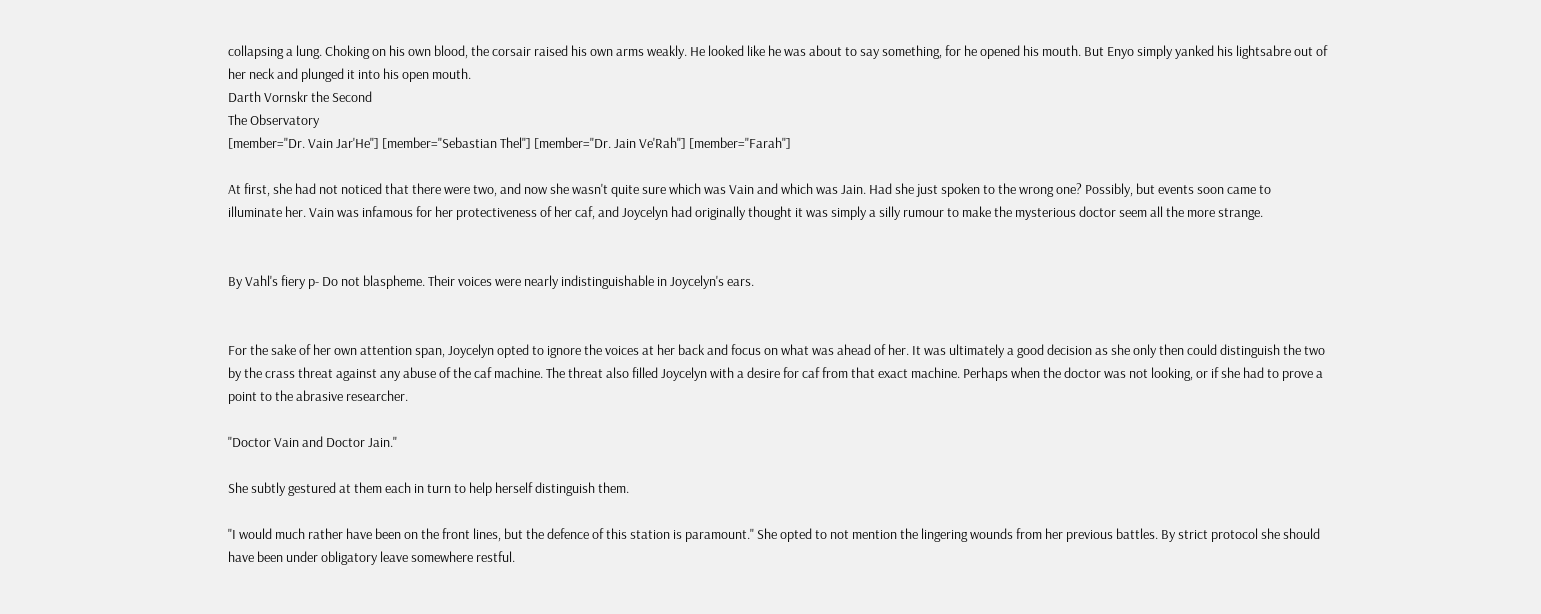collapsing a lung. Choking on his own blood, the corsair raised his own arms weakly. He looked like he was about to say something, for he opened his mouth. But Enyo simply yanked his lightsabre out of her neck and plunged it into his open mouth.
Darth Vornskr the Second
The Observatory
[member="Dr. Vain Jar'He"] [member="Sebastian Thel"] [member="Dr. Jain Ve'Rah"] [member="Farah"]

At first, she had not noticed that there were two, and now she wasn't quite sure which was Vain and which was Jain. Had she just spoken to the wrong one? Possibly, but events soon came to illuminate her. Vain was infamous for her protectiveness of her caf, and Joycelyn had originally thought it was simply a silly rumour to make the mysterious doctor seem all the more strange.


By Vahl's fiery p- Do not blaspheme. Their voices were nearly indistinguishable in Joycelyn's ears.


For the sake of her own attention span, Joycelyn opted to ignore the voices at her back and focus on what was ahead of her. It was ultimately a good decision as she only then could distinguish the two by the crass threat against any abuse of the caf machine. The threat also filled Joycelyn with a desire for caf from that exact machine. Perhaps when the doctor was not looking, or if she had to prove a point to the abrasive researcher.

"Doctor Vain and Doctor Jain."

She subtly gestured at them each in turn to help herself distinguish them.

"I would much rather have been on the front lines, but the defence of this station is paramount." She opted to not mention the lingering wounds from her previous battles. By strict protocol she should have been under obligatory leave somewhere restful.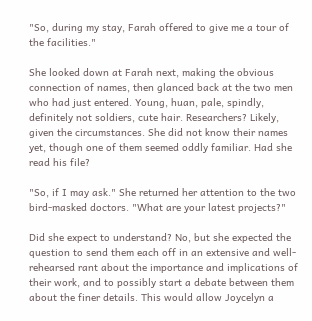"So, during my stay, Farah offered to give me a tour of the facilities."

She looked down at Farah next, making the obvious connection of names, then glanced back at the two men who had just entered. Young, huan, pale, spindly, definitely not soldiers, cute hair. Researchers? Likely, given the circumstances. She did not know their names yet, though one of them seemed oddly familiar. Had she read his file?

"So, if I may ask." She returned her attention to the two bird-masked doctors. "What are your latest projects?"

Did she expect to understand? No, but she expected the question to send them each off in an extensive and well-rehearsed rant about the importance and implications of their work, and to possibly start a debate between them about the finer details. This would allow Joycelyn a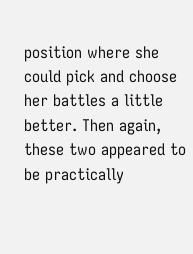position where she could pick and choose her battles a little better. Then again, these two appeared to be practically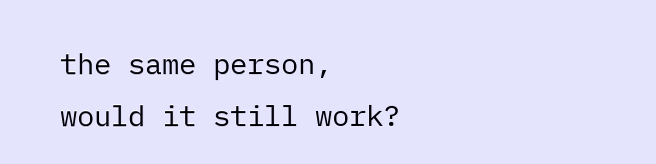the same person, would it still work?